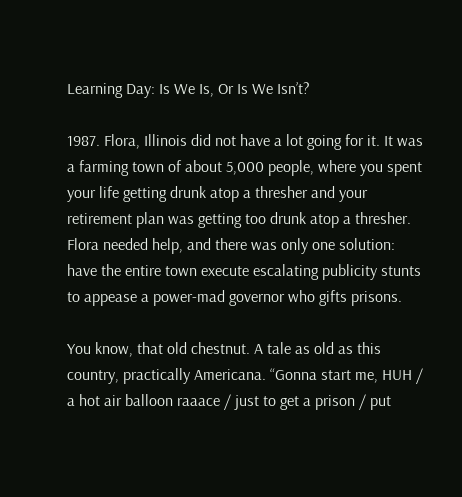Learning Day: Is We Is, Or Is We Isn’t?

1987. Flora, Illinois did not have a lot going for it. It was a farming town of about 5,000 people, where you spent your life getting drunk atop a thresher and your retirement plan was getting too drunk atop a thresher. Flora needed help, and there was only one solution: have the entire town execute escalating publicity stunts to appease a power-mad governor who gifts prisons.

You know, that old chestnut. A tale as old as this country, practically Americana. “Gonna start me, HUH / a hot air balloon raaace / just to get a prison / put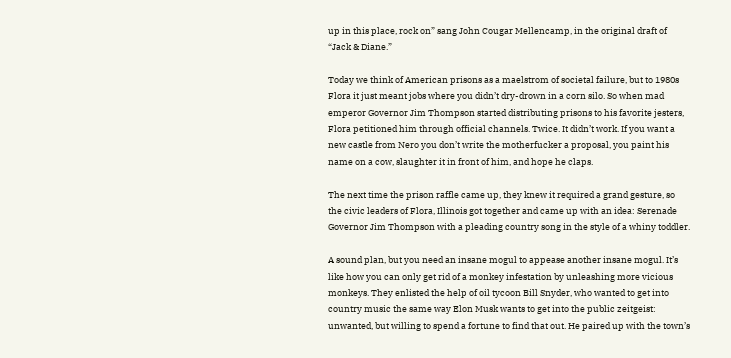up in this place, rock on” sang John Cougar Mellencamp, in the original draft of “Jack & Diane.”

Today we think of American prisons as a maelstrom of societal failure, but to 1980s Flora it just meant jobs where you didn’t dry-drown in a corn silo. So when mad emperor Governor Jim Thompson started distributing prisons to his favorite jesters, Flora petitioned him through official channels. Twice. It didn’t work. If you want a new castle from Nero you don’t write the motherfucker a proposal, you paint his name on a cow, slaughter it in front of him, and hope he claps.

The next time the prison raffle came up, they knew it required a grand gesture, so the civic leaders of Flora, Illinois got together and came up with an idea: Serenade Governor Jim Thompson with a pleading country song in the style of a whiny toddler.

A sound plan, but you need an insane mogul to appease another insane mogul. It’s like how you can only get rid of a monkey infestation by unleashing more vicious monkeys. They enlisted the help of oil tycoon Bill Snyder, who wanted to get into country music the same way Elon Musk wants to get into the public zeitgeist: unwanted, but willing to spend a fortune to find that out. He paired up with the town’s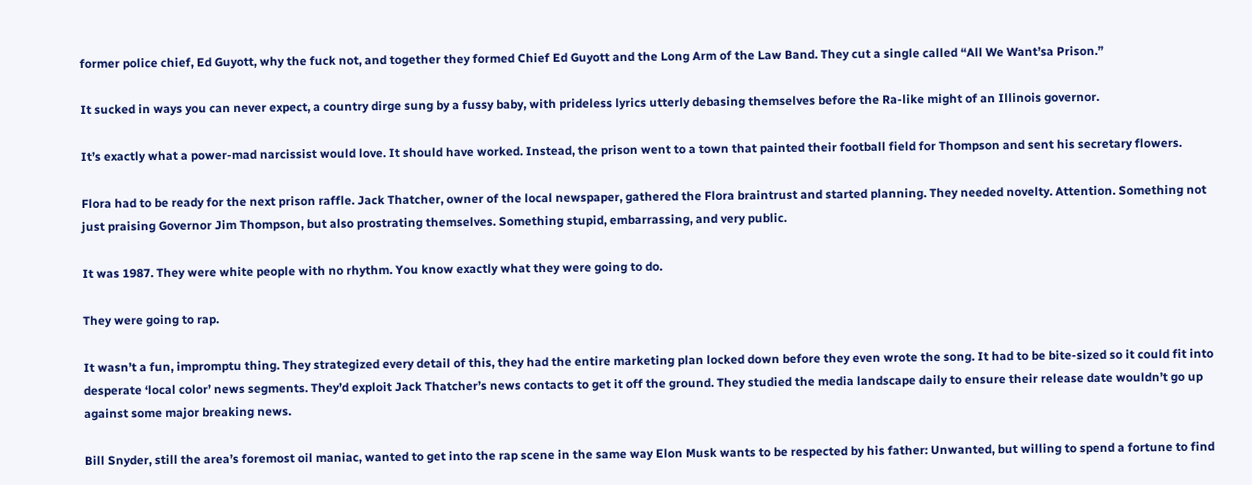former police chief, Ed Guyott, why the fuck not, and together they formed Chief Ed Guyott and the Long Arm of the Law Band. They cut a single called “All We Want’sa Prison.”

It sucked in ways you can never expect, a country dirge sung by a fussy baby, with prideless lyrics utterly debasing themselves before the Ra-like might of an Illinois governor.

It’s exactly what a power-mad narcissist would love. It should have worked. Instead, the prison went to a town that painted their football field for Thompson and sent his secretary flowers.

Flora had to be ready for the next prison raffle. Jack Thatcher, owner of the local newspaper, gathered the Flora braintrust and started planning. They needed novelty. Attention. Something not just praising Governor Jim Thompson, but also prostrating themselves. Something stupid, embarrassing, and very public.

It was 1987. They were white people with no rhythm. You know exactly what they were going to do.

They were going to rap.

It wasn’t a fun, impromptu thing. They strategized every detail of this, they had the entire marketing plan locked down before they even wrote the song. It had to be bite-sized so it could fit into desperate ‘local color’ news segments. They’d exploit Jack Thatcher’s news contacts to get it off the ground. They studied the media landscape daily to ensure their release date wouldn’t go up against some major breaking news.

Bill Snyder, still the area’s foremost oil maniac, wanted to get into the rap scene in the same way Elon Musk wants to be respected by his father: Unwanted, but willing to spend a fortune to find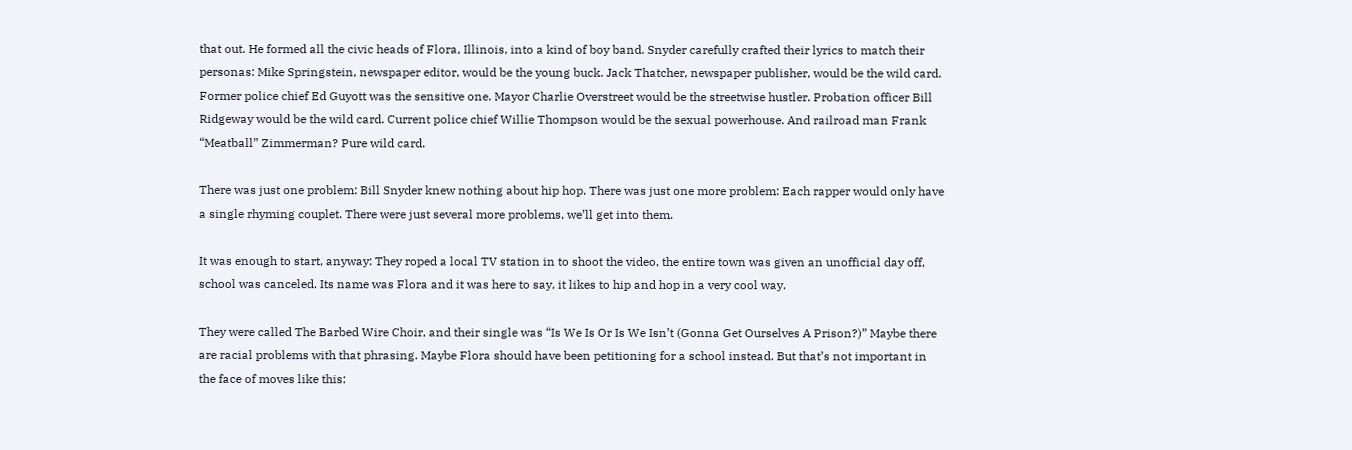that out. He formed all the civic heads of Flora, Illinois, into a kind of boy band. Snyder carefully crafted their lyrics to match their personas: Mike Springstein, newspaper editor, would be the young buck. Jack Thatcher, newspaper publisher, would be the wild card. Former police chief Ed Guyott was the sensitive one. Mayor Charlie Overstreet would be the streetwise hustler. Probation officer Bill Ridgeway would be the wild card. Current police chief Willie Thompson would be the sexual powerhouse. And railroad man Frank “Meatball” Zimmerman? Pure wild card.

There was just one problem: Bill Snyder knew nothing about hip hop. There was just one more problem: Each rapper would only have a single rhyming couplet. There were just several more problems, we’ll get into them.

It was enough to start, anyway: They roped a local TV station in to shoot the video, the entire town was given an unofficial day off, school was canceled. Its name was Flora and it was here to say, it likes to hip and hop in a very cool way.

They were called The Barbed Wire Choir, and their single was “Is We Is Or Is We Isn’t (Gonna Get Ourselves A Prison?)” Maybe there are racial problems with that phrasing. Maybe Flora should have been petitioning for a school instead. But that’s not important in the face of moves like this: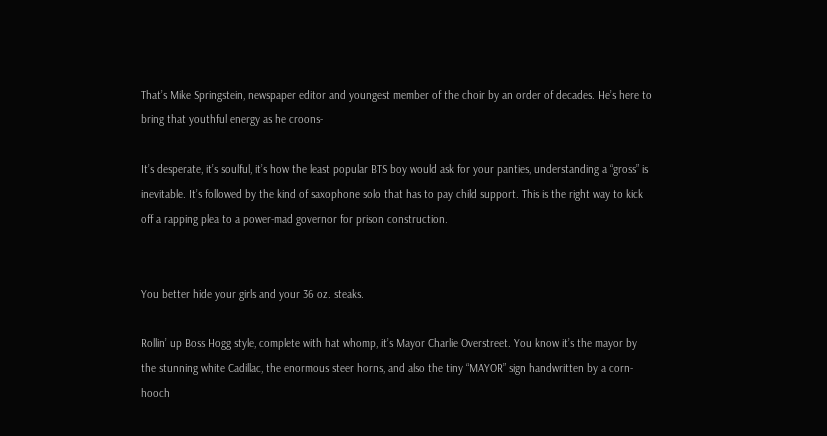That’s Mike Springstein, newspaper editor and youngest member of the choir by an order of decades. He’s here to bring that youthful energy as he croons-

It’s desperate, it’s soulful, it’s how the least popular BTS boy would ask for your panties, understanding a “gross” is inevitable. It’s followed by the kind of saxophone solo that has to pay child support. This is the right way to kick off a rapping plea to a power-mad governor for prison construction.


You better hide your girls and your 36 oz. steaks.

Rollin’ up Boss Hogg style, complete with hat whomp, it’s Mayor Charlie Overstreet. You know it’s the mayor by the stunning white Cadillac, the enormous steer horns, and also the tiny “MAYOR” sign handwritten by a corn-hooch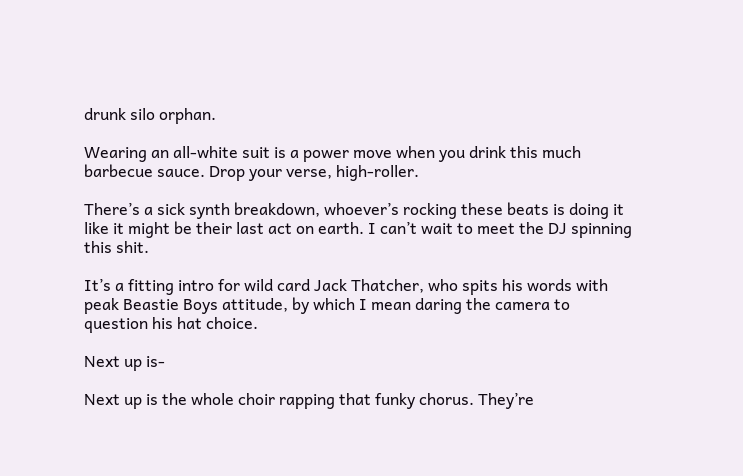drunk silo orphan.

Wearing an all-white suit is a power move when you drink this much barbecue sauce. Drop your verse, high-roller.

There’s a sick synth breakdown, whoever’s rocking these beats is doing it like it might be their last act on earth. I can’t wait to meet the DJ spinning this shit.

It’s a fitting intro for wild card Jack Thatcher, who spits his words with peak Beastie Boys attitude, by which I mean daring the camera to question his hat choice.

Next up is-

Next up is the whole choir rapping that funky chorus. They’re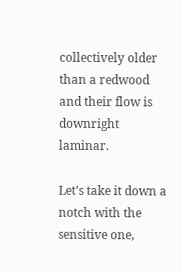collectively older than a redwood and their flow is downright laminar.

Let’s take it down a notch with the sensitive one,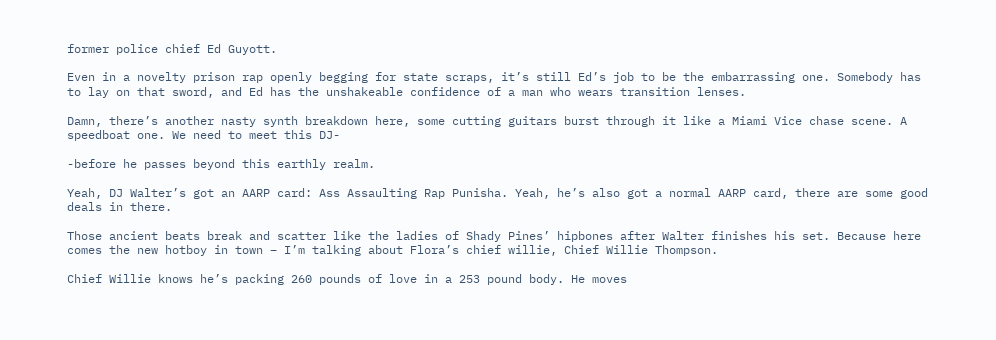former police chief Ed Guyott.

Even in a novelty prison rap openly begging for state scraps, it’s still Ed’s job to be the embarrassing one. Somebody has to lay on that sword, and Ed has the unshakeable confidence of a man who wears transition lenses.

Damn, there’s another nasty synth breakdown here, some cutting guitars burst through it like a Miami Vice chase scene. A speedboat one. We need to meet this DJ-

-before he passes beyond this earthly realm.

Yeah, DJ Walter’s got an AARP card: Ass Assaulting Rap Punisha. Yeah, he’s also got a normal AARP card, there are some good deals in there.

Those ancient beats break and scatter like the ladies of Shady Pines’ hipbones after Walter finishes his set. Because here comes the new hotboy in town – I’m talking about Flora’s chief willie, Chief Willie Thompson.

Chief Willie knows he’s packing 260 pounds of love in a 253 pound body. He moves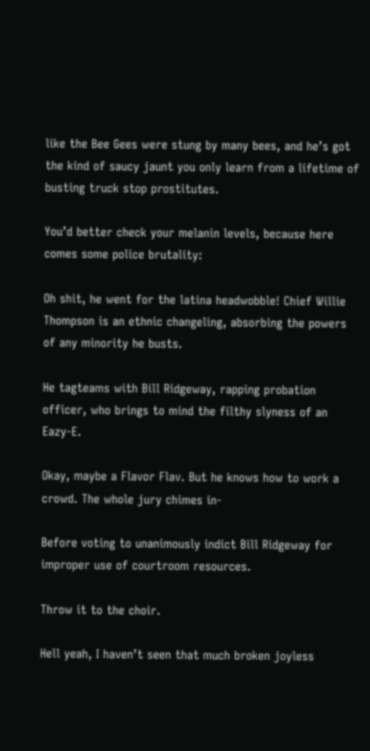like the Bee Gees were stung by many bees, and he’s got the kind of saucy jaunt you only learn from a lifetime of busting truck stop prostitutes.

You’d better check your melanin levels, because here comes some police brutality:

Oh shit, he went for the latina headwobble! Chief Willie Thompson is an ethnic changeling, absorbing the powers of any minority he busts.

He tagteams with Bill Ridgeway, rapping probation officer, who brings to mind the filthy slyness of an Eazy-E.

Okay, maybe a Flavor Flav. But he knows how to work a crowd. The whole jury chimes in-

Before voting to unanimously indict Bill Ridgeway for improper use of courtroom resources.

Throw it to the choir.

Hell yeah, I haven’t seen that much broken joyless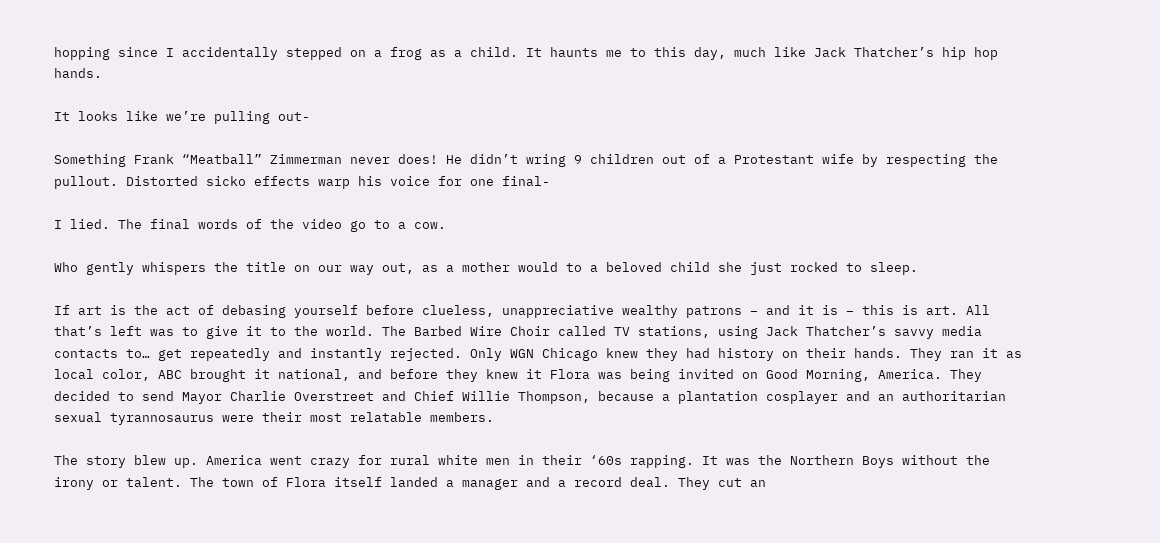hopping since I accidentally stepped on a frog as a child. It haunts me to this day, much like Jack Thatcher’s hip hop hands.

It looks like we’re pulling out-

Something Frank “Meatball” Zimmerman never does! He didn’t wring 9 children out of a Protestant wife by respecting the pullout. Distorted sicko effects warp his voice for one final-

I lied. The final words of the video go to a cow.

Who gently whispers the title on our way out, as a mother would to a beloved child she just rocked to sleep.

If art is the act of debasing yourself before clueless, unappreciative wealthy patrons – and it is – this is art. All that’s left was to give it to the world. The Barbed Wire Choir called TV stations, using Jack Thatcher’s savvy media contacts to… get repeatedly and instantly rejected. Only WGN Chicago knew they had history on their hands. They ran it as local color, ABC brought it national, and before they knew it Flora was being invited on Good Morning, America. They decided to send Mayor Charlie Overstreet and Chief Willie Thompson, because a plantation cosplayer and an authoritarian sexual tyrannosaurus were their most relatable members.

The story blew up. America went crazy for rural white men in their ‘60s rapping. It was the Northern Boys without the irony or talent. The town of Flora itself landed a manager and a record deal. They cut an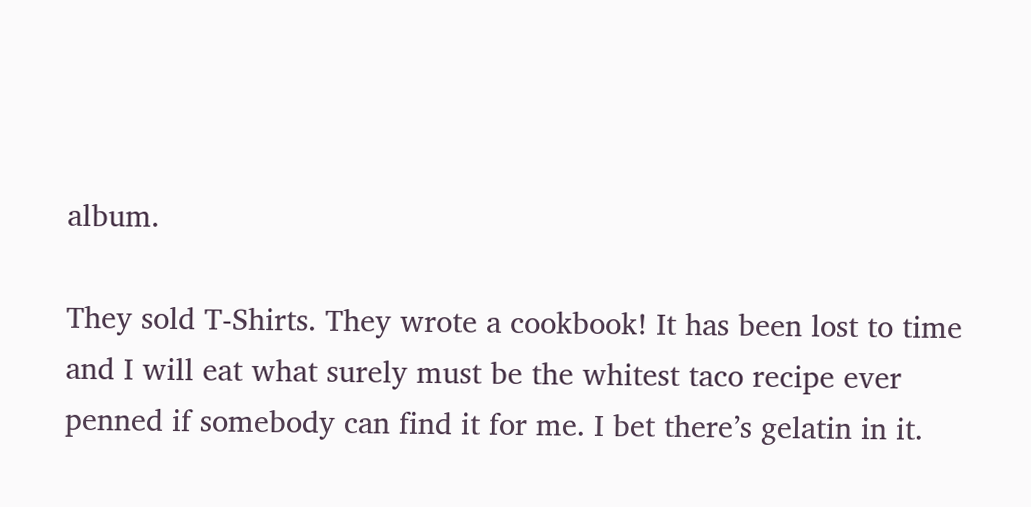album.

They sold T-Shirts. They wrote a cookbook! It has been lost to time and I will eat what surely must be the whitest taco recipe ever penned if somebody can find it for me. I bet there’s gelatin in it.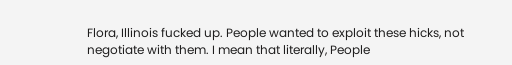Flora, Illinois fucked up. People wanted to exploit these hicks, not negotiate with them. I mean that literally, People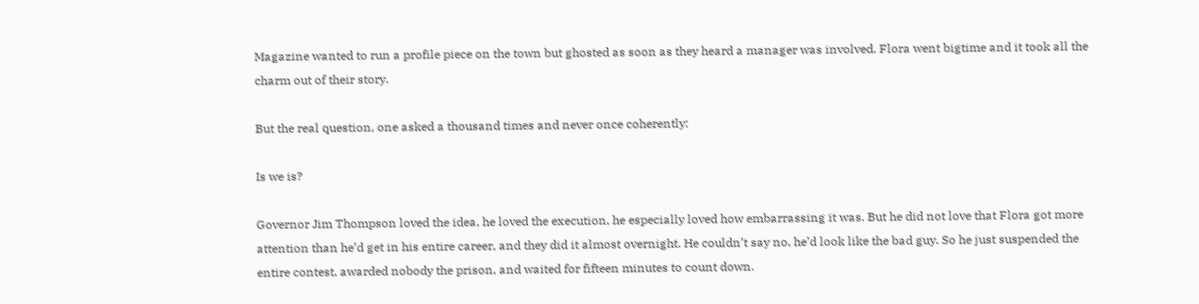Magazine wanted to run a profile piece on the town but ghosted as soon as they heard a manager was involved. Flora went bigtime and it took all the charm out of their story.

But the real question, one asked a thousand times and never once coherently:

Is we is?

Governor Jim Thompson loved the idea, he loved the execution, he especially loved how embarrassing it was. But he did not love that Flora got more attention than he’d get in his entire career, and they did it almost overnight. He couldn’t say no, he’d look like the bad guy. So he just suspended the entire contest, awarded nobody the prison, and waited for fifteen minutes to count down.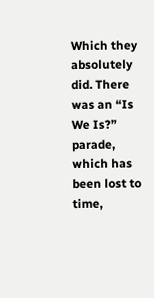Which they absolutely did. There was an “Is We Is?” parade, which has been lost to time,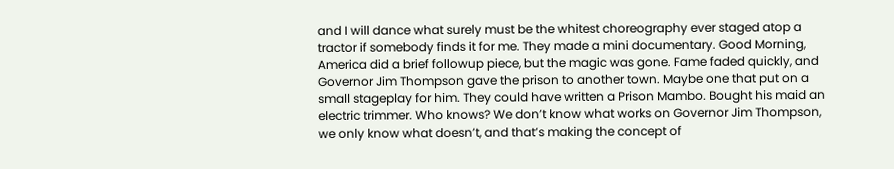and I will dance what surely must be the whitest choreography ever staged atop a tractor if somebody finds it for me. They made a mini documentary. Good Morning, America did a brief followup piece, but the magic was gone. Fame faded quickly, and Governor Jim Thompson gave the prison to another town. Maybe one that put on a small stageplay for him. They could have written a Prison Mambo. Bought his maid an electric trimmer. Who knows? We don’t know what works on Governor Jim Thompson, we only know what doesn’t, and that’s making the concept of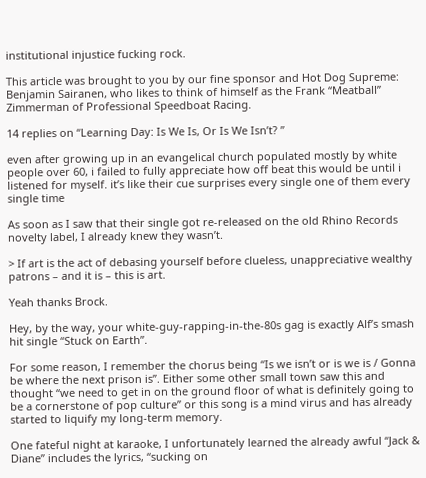institutional injustice fucking rock.

This article was brought to you by our fine sponsor and Hot Dog Supreme: Benjamin Sairanen, who likes to think of himself as the Frank “Meatball” Zimmerman of Professional Speedboat Racing.

14 replies on “Learning Day: Is We Is, Or Is We Isn’t? ”

even after growing up in an evangelical church populated mostly by white people over 60, i failed to fully appreciate how off beat this would be until i listened for myself. it’s like their cue surprises every single one of them every single time

As soon as I saw that their single got re-released on the old Rhino Records novelty label, I already knew they wasn’t.

> If art is the act of debasing yourself before clueless, unappreciative wealthy patrons – and it is – this is art.

Yeah thanks Brock.

Hey, by the way, your white-guy-rapping-in-the-80s gag is exactly Alf’s smash hit single “Stuck on Earth”.

For some reason, I remember the chorus being “Is we isn’t or is we is / Gonna be where the next prison is”. Either some other small town saw this and thought “we need to get in on the ground floor of what is definitely going to be a cornerstone of pop culture” or this song is a mind virus and has already started to liquify my long-term memory.

One fateful night at karaoke, I unfortunately learned the already awful “Jack & Diane” includes the lyrics, “sucking on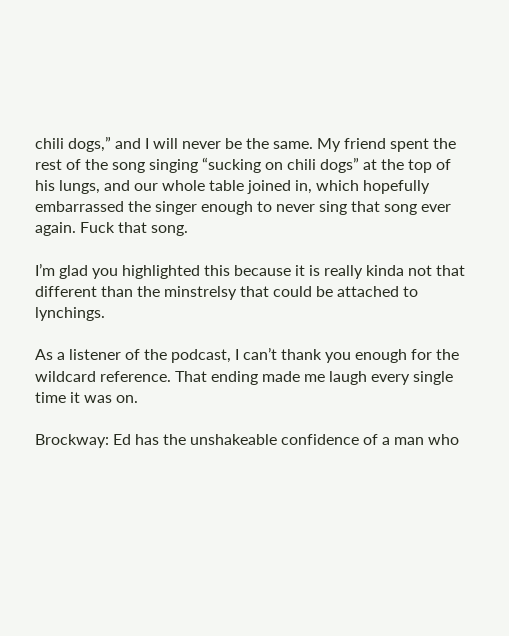chili dogs,” and I will never be the same. My friend spent the rest of the song singing “sucking on chili dogs” at the top of his lungs, and our whole table joined in, which hopefully embarrassed the singer enough to never sing that song ever again. Fuck that song.

I’m glad you highlighted this because it is really kinda not that different than the minstrelsy that could be attached to lynchings.

As a listener of the podcast, I can’t thank you enough for the wildcard reference. That ending made me laugh every single time it was on.

Brockway: Ed has the unshakeable confidence of a man who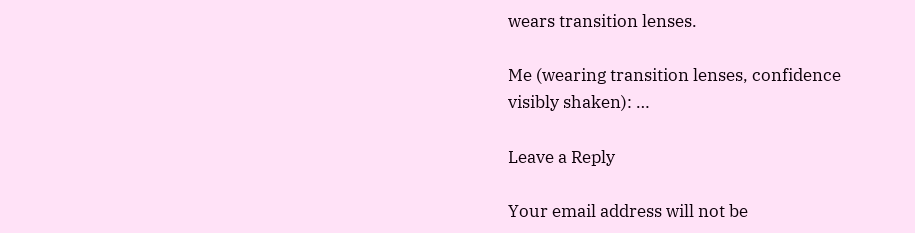wears transition lenses.

Me (wearing transition lenses, confidence visibly shaken): …

Leave a Reply

Your email address will not be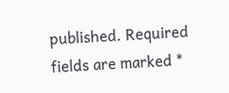published. Required fields are marked *